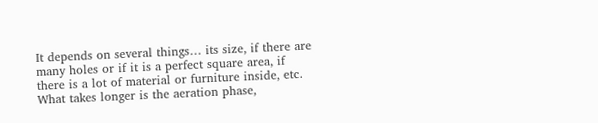It depends on several things… its size, if there are many holes or if it is a perfect square area, if there is a lot of material or furniture inside, etc. What takes longer is the aeration phase,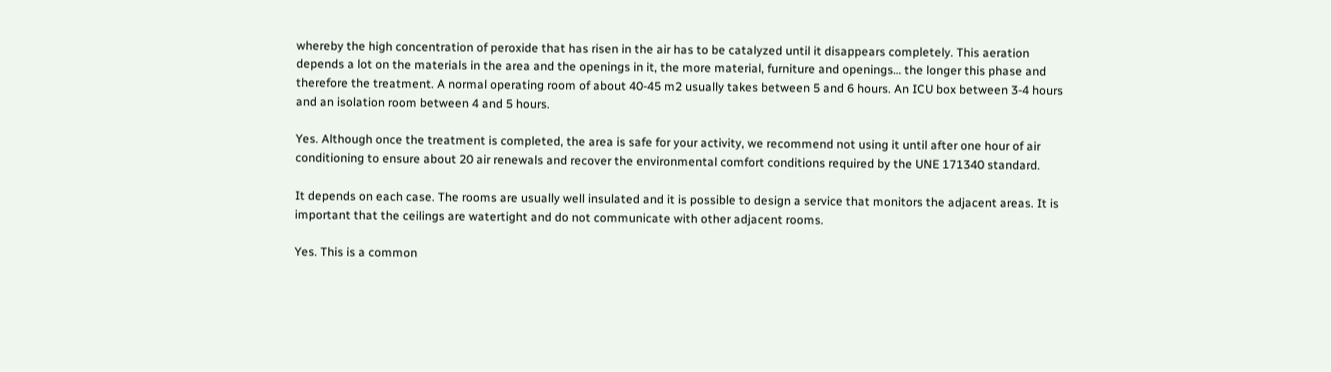whereby the high concentration of peroxide that has risen in the air has to be catalyzed until it disappears completely. This aeration depends a lot on the materials in the area and the openings in it, the more material, furniture and openings… the longer this phase and therefore the treatment. A normal operating room of about 40-45 m2 usually takes between 5 and 6 hours. An ICU box between 3-4 hours and an isolation room between 4 and 5 hours.

Yes. Although once the treatment is completed, the area is safe for your activity, we recommend not using it until after one hour of air conditioning to ensure about 20 air renewals and recover the environmental comfort conditions required by the UNE 171340 standard.

It depends on each case. The rooms are usually well insulated and it is possible to design a service that monitors the adjacent areas. It is important that the ceilings are watertight and do not communicate with other adjacent rooms.

Yes. This is a common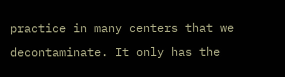practice in many centers that we decontaminate. It only has the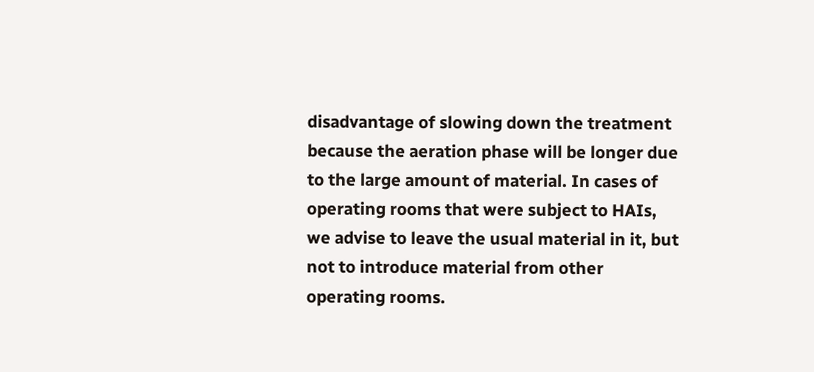disadvantage of slowing down the treatment because the aeration phase will be longer due to the large amount of material. In cases of operating rooms that were subject to HAIs, we advise to leave the usual material in it, but not to introduce material from other operating rooms.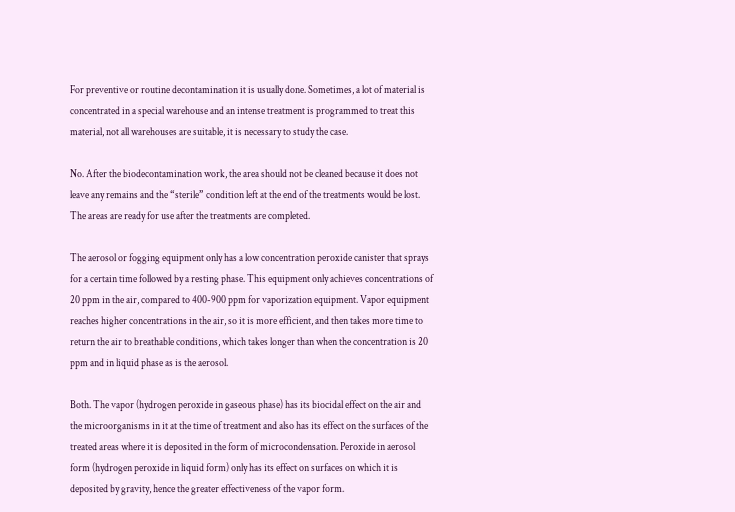For preventive or routine decontamination it is usually done. Sometimes, a lot of material is concentrated in a special warehouse and an intense treatment is programmed to treat this material, not all warehouses are suitable, it is necessary to study the case.

No. After the biodecontamination work, the area should not be cleaned because it does not leave any remains and the “sterile” condition left at the end of the treatments would be lost. The areas are ready for use after the treatments are completed.

The aerosol or fogging equipment only has a low concentration peroxide canister that sprays for a certain time followed by a resting phase. This equipment only achieves concentrations of 20 ppm in the air, compared to 400-900 ppm for vaporization equipment. Vapor equipment reaches higher concentrations in the air, so it is more efficient, and then takes more time to return the air to breathable conditions, which takes longer than when the concentration is 20 ppm and in liquid phase as is the aerosol.

Both. The vapor (hydrogen peroxide in gaseous phase) has its biocidal effect on the air and the microorganisms in it at the time of treatment and also has its effect on the surfaces of the treated areas where it is deposited in the form of microcondensation. Peroxide in aerosol form (hydrogen peroxide in liquid form) only has its effect on surfaces on which it is deposited by gravity, hence the greater effectiveness of the vapor form.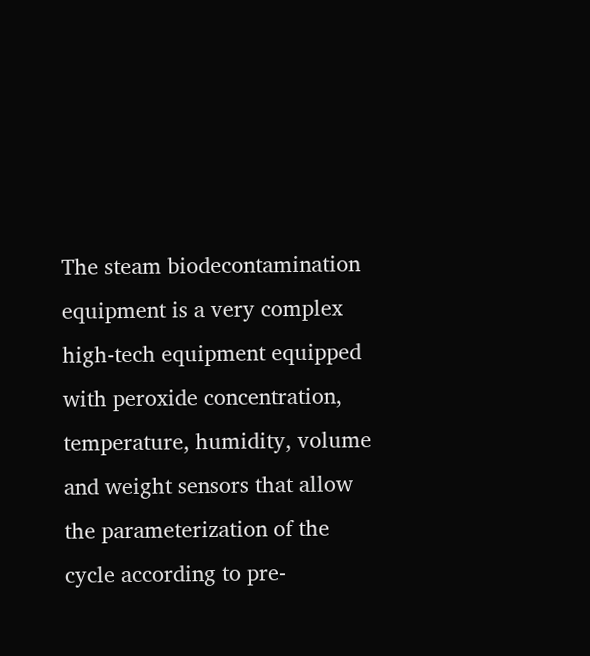The steam biodecontamination equipment is a very complex high-tech equipment equipped with peroxide concentration, temperature, humidity, volume and weight sensors that allow the parameterization of the cycle according to pre-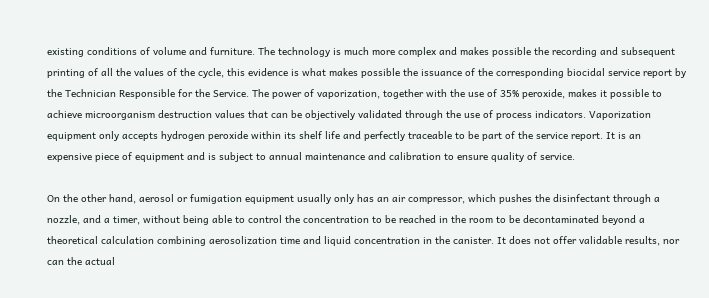existing conditions of volume and furniture. The technology is much more complex and makes possible the recording and subsequent printing of all the values of the cycle, this evidence is what makes possible the issuance of the corresponding biocidal service report by the Technician Responsible for the Service. The power of vaporization, together with the use of 35% peroxide, makes it possible to achieve microorganism destruction values that can be objectively validated through the use of process indicators. Vaporization equipment only accepts hydrogen peroxide within its shelf life and perfectly traceable to be part of the service report. It is an expensive piece of equipment and is subject to annual maintenance and calibration to ensure quality of service.

On the other hand, aerosol or fumigation equipment usually only has an air compressor, which pushes the disinfectant through a nozzle, and a timer, without being able to control the concentration to be reached in the room to be decontaminated beyond a theoretical calculation combining aerosolization time and liquid concentration in the canister. It does not offer validable results, nor can the actual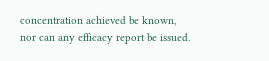concentration achieved be known, nor can any efficacy report be issued.